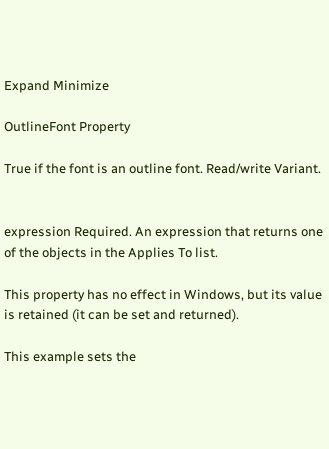Expand Minimize

OutlineFont Property

True if the font is an outline font. Read/write Variant.


expression Required. An expression that returns one of the objects in the Applies To list.

This property has no effect in Windows, but its value is retained (it can be set and returned).

This example sets the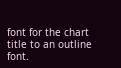font for the chart title to an outline font.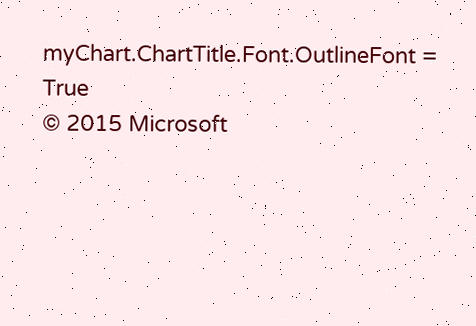myChart.ChartTitle.Font.OutlineFont = True
© 2015 Microsoft